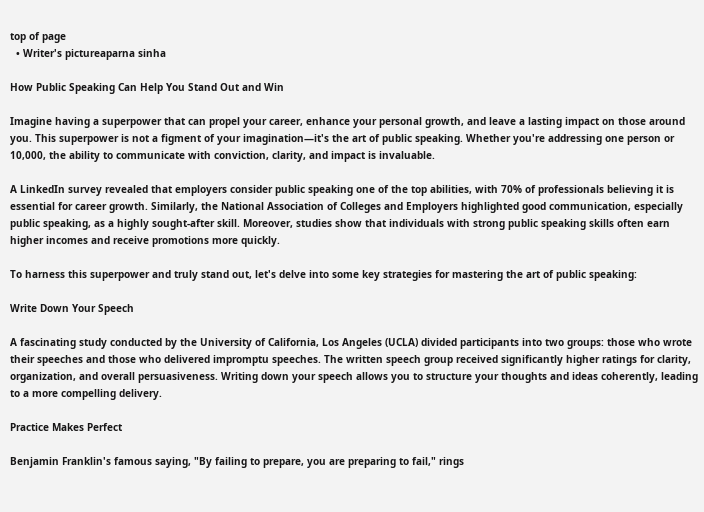top of page
  • Writer's pictureaparna sinha

How Public Speaking Can Help You Stand Out and Win

Imagine having a superpower that can propel your career, enhance your personal growth, and leave a lasting impact on those around you. This superpower is not a figment of your imagination—it's the art of public speaking. Whether you're addressing one person or 10,000, the ability to communicate with conviction, clarity, and impact is invaluable.

A LinkedIn survey revealed that employers consider public speaking one of the top abilities, with 70% of professionals believing it is essential for career growth. Similarly, the National Association of Colleges and Employers highlighted good communication, especially public speaking, as a highly sought-after skill. Moreover, studies show that individuals with strong public speaking skills often earn higher incomes and receive promotions more quickly.

To harness this superpower and truly stand out, let's delve into some key strategies for mastering the art of public speaking:

Write Down Your Speech

A fascinating study conducted by the University of California, Los Angeles (UCLA) divided participants into two groups: those who wrote their speeches and those who delivered impromptu speeches. The written speech group received significantly higher ratings for clarity, organization, and overall persuasiveness. Writing down your speech allows you to structure your thoughts and ideas coherently, leading to a more compelling delivery.

Practice Makes Perfect

Benjamin Franklin's famous saying, "By failing to prepare, you are preparing to fail," rings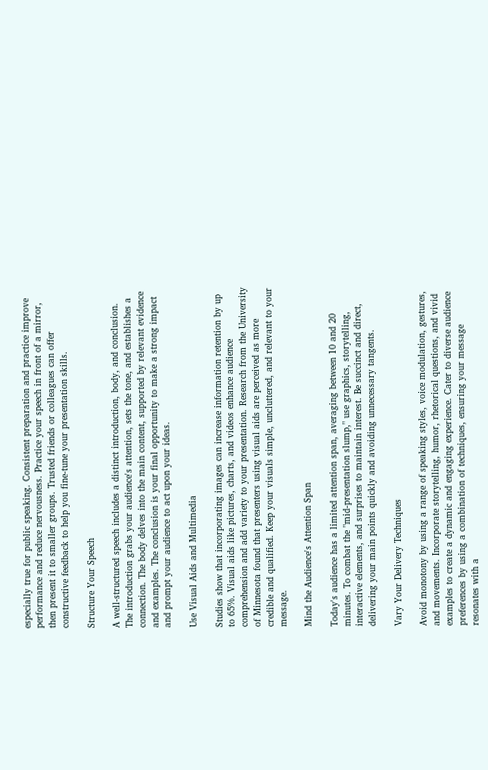especially true for public speaking. Consistent preparation and practice improve performance and reduce nervousness. Practice your speech in front of a mirror, then present it to smaller groups. Trusted friends or colleagues can offer constructive feedback to help you fine-tune your presentation skills.

Structure Your Speech

A well-structured speech includes a distinct introduction, body, and conclusion. The introduction grabs your audience's attention, sets the tone, and establishes a connection. The body delves into the main content, supported by relevant evidence and examples. The conclusion is your final opportunity to make a strong impact and prompt your audience to act upon your ideas.

Use Visual Aids and Multimedia

Studies show that incorporating images can increase information retention by up to 65%. Visual aids like pictures, charts, and videos enhance audience comprehension and add variety to your presentation. Research from the University of Minnesota found that presenters using visual aids are perceived as more credible and qualified. Keep your visuals simple, uncluttered, and relevant to your message.

Mind the Audience's Attention Span

Today's audience has a limited attention span, averaging between 10 and 20 minutes. To combat the "mid-presentation slump," use graphics, storytelling, interactive elements, and surprises to maintain interest. Be succinct and direct, delivering your main points quickly and avoiding unnecessary tangents.

Vary Your Delivery Techniques

Avoid monotony by using a range of speaking styles, voice modulation, gestures, and movements. Incorporate storytelling, humor, rhetorical questions, and vivid examples to create a dynamic and engaging experience. Cater to diverse audience preferences by using a combination of techniques, ensuring your message resonates with a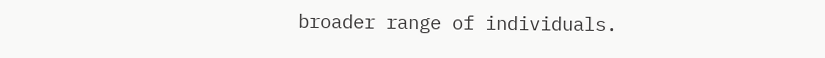broader range of individuals.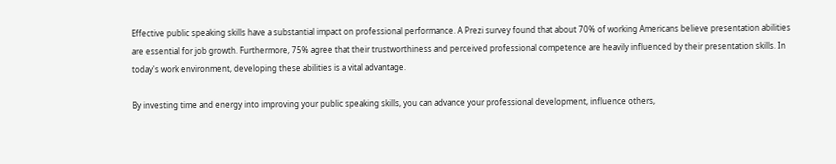Effective public speaking skills have a substantial impact on professional performance. A Prezi survey found that about 70% of working Americans believe presentation abilities are essential for job growth. Furthermore, 75% agree that their trustworthiness and perceived professional competence are heavily influenced by their presentation skills. In today's work environment, developing these abilities is a vital advantage.

By investing time and energy into improving your public speaking skills, you can advance your professional development, influence others,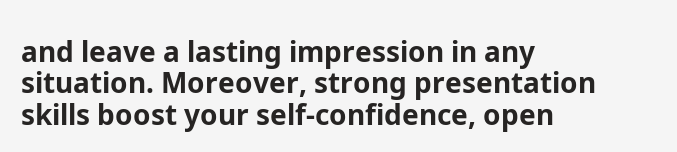and leave a lasting impression in any situation. Moreover, strong presentation skills boost your self-confidence, open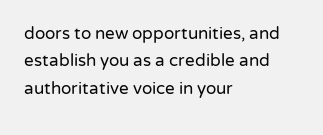doors to new opportunities, and establish you as a credible and authoritative voice in your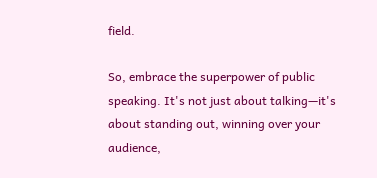field.

So, embrace the superpower of public speaking. It's not just about talking—it's about standing out, winning over your audience,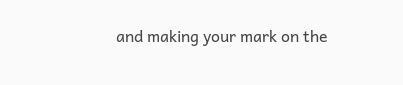and making your mark on the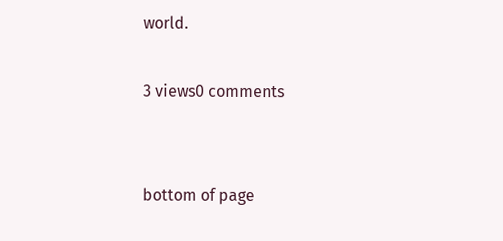world.

3 views0 comments


bottom of page